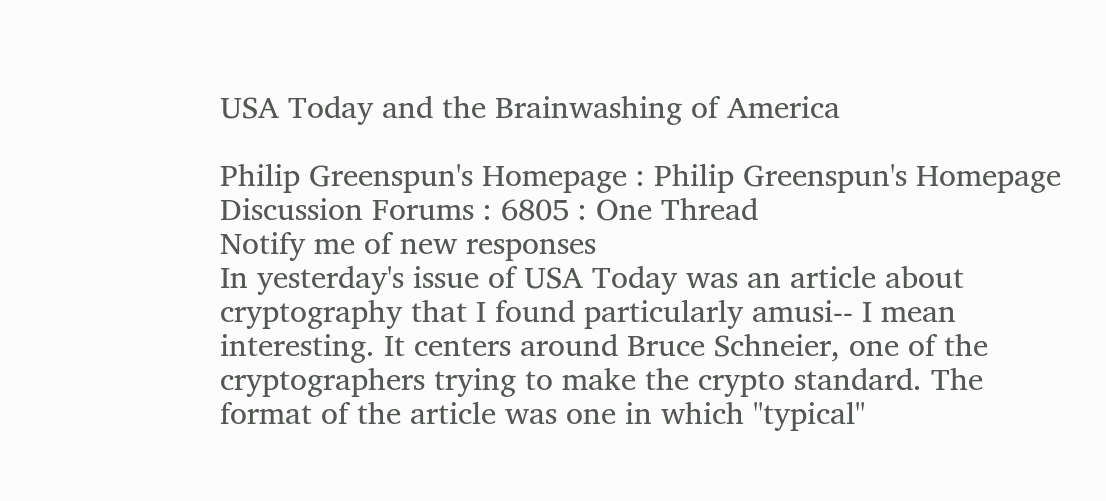USA Today and the Brainwashing of America

Philip Greenspun's Homepage : Philip Greenspun's Homepage Discussion Forums : 6805 : One Thread
Notify me of new responses
In yesterday's issue of USA Today was an article about cryptography that I found particularly amusi-- I mean interesting. It centers around Bruce Schneier, one of the cryptographers trying to make the crypto standard. The format of the article was one in which "typical"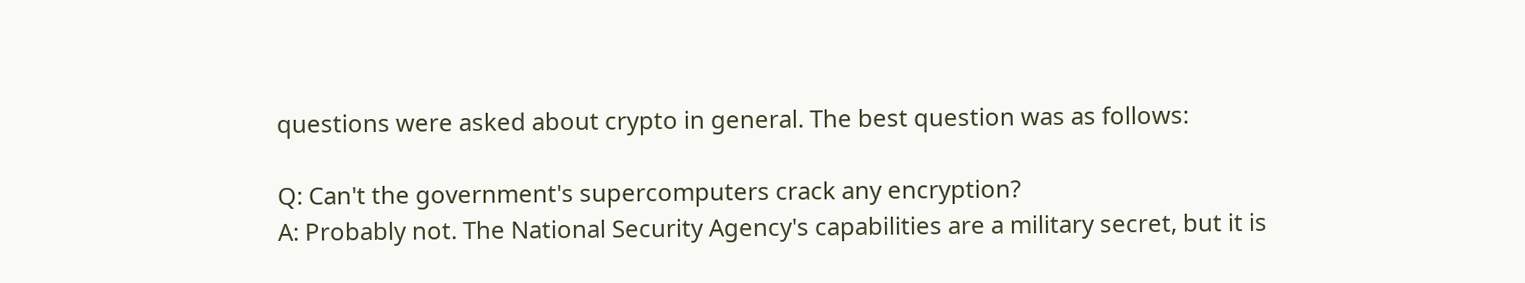questions were asked about crypto in general. The best question was as follows:

Q: Can't the government's supercomputers crack any encryption?
A: Probably not. The National Security Agency's capabilities are a military secret, but it is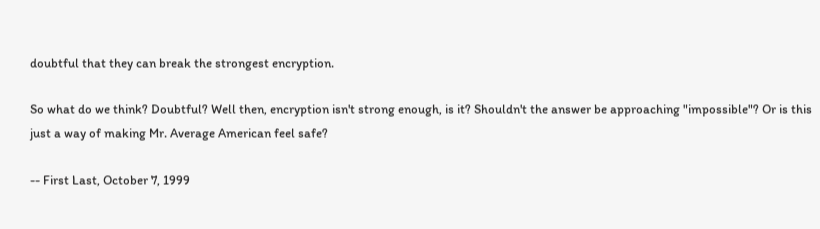doubtful that they can break the strongest encryption.

So what do we think? Doubtful? Well then, encryption isn't strong enough, is it? Shouldn't the answer be approaching "impossible"? Or is this just a way of making Mr. Average American feel safe?

-- First Last, October 7, 1999